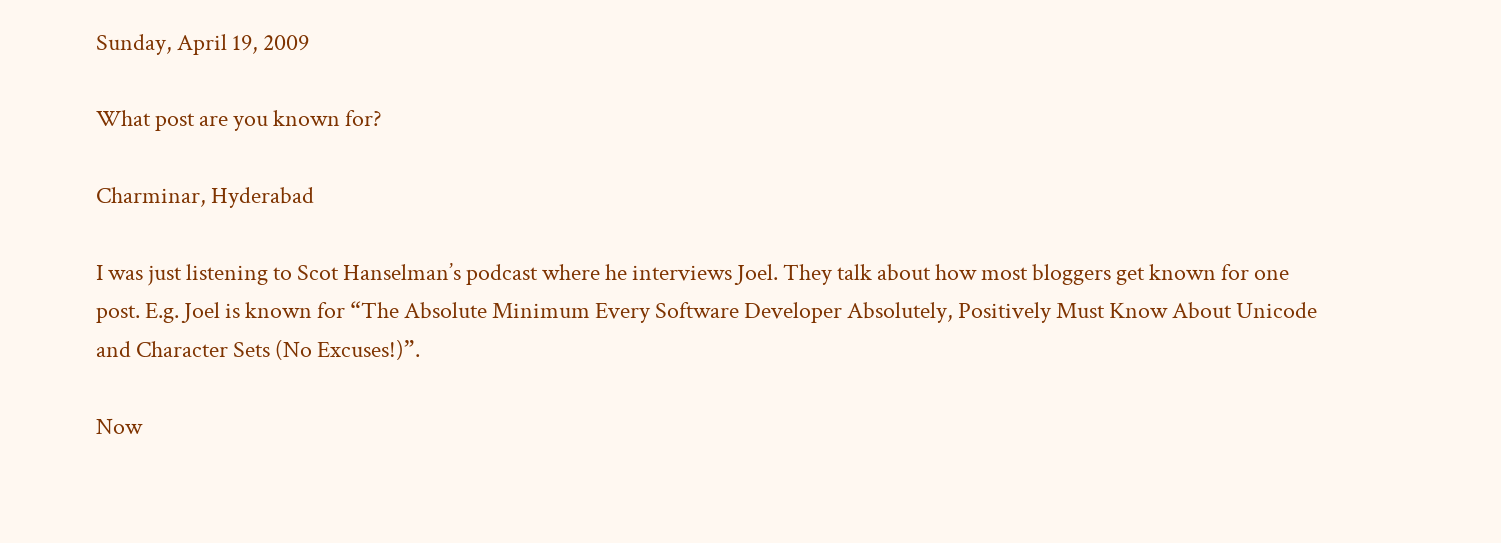Sunday, April 19, 2009

What post are you known for?

Charminar, Hyderabad

I was just listening to Scot Hanselman’s podcast where he interviews Joel. They talk about how most bloggers get known for one post. E.g. Joel is known for “The Absolute Minimum Every Software Developer Absolutely, Positively Must Know About Unicode and Character Sets (No Excuses!)”.

Now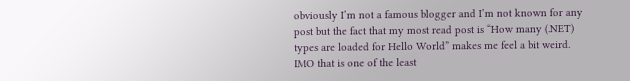obviously I’m not a famous blogger and I’m not known for any post but the fact that my most read post is “How many (.NET) types are loaded for Hello World” makes me feel a bit weird. IMO that is one of the least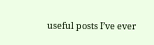useful posts I’ve ever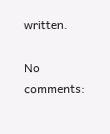written.

No comments: